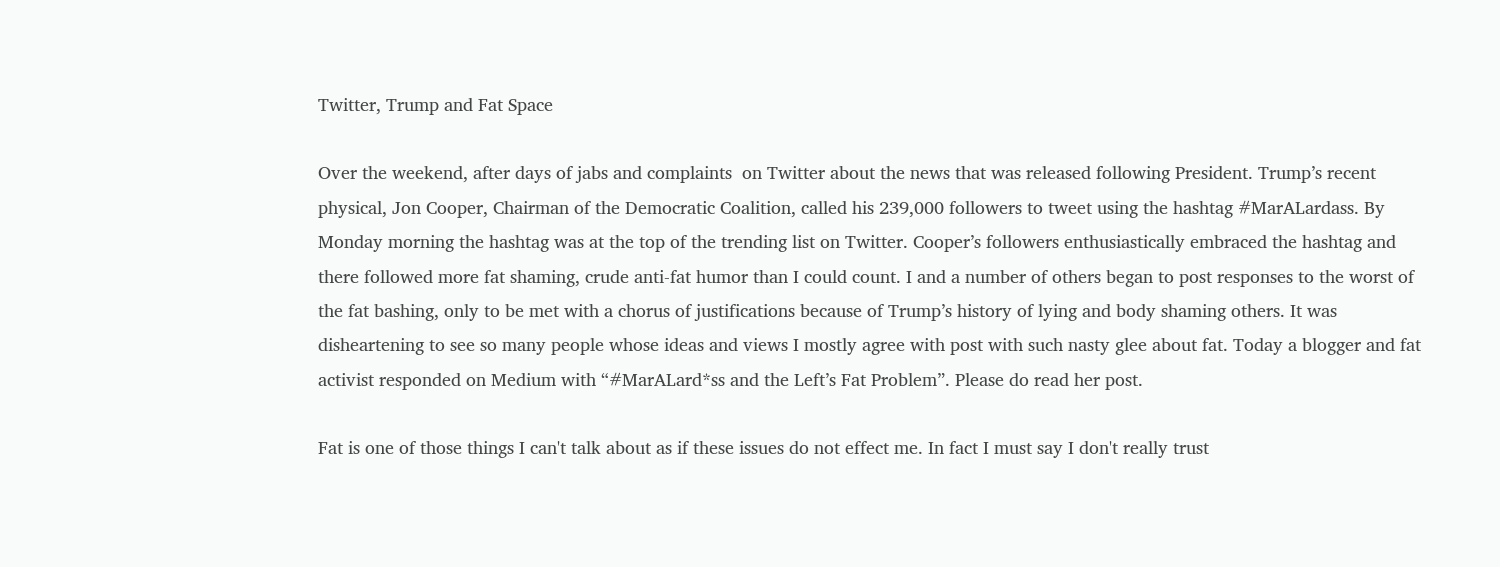Twitter, Trump and Fat Space

Over the weekend, after days of jabs and complaints  on Twitter about the news that was released following President. Trump’s recent physical, Jon Cooper, Chairman of the Democratic Coalition, called his 239,000 followers to tweet using the hashtag #MarALardass. By Monday morning the hashtag was at the top of the trending list on Twitter. Cooper’s followers enthusiastically embraced the hashtag and there followed more fat shaming, crude anti-fat humor than I could count. I and a number of others began to post responses to the worst of the fat bashing, only to be met with a chorus of justifications because of Trump’s history of lying and body shaming others. It was disheartening to see so many people whose ideas and views I mostly agree with post with such nasty glee about fat. Today a blogger and fat activist responded on Medium with “#MarALard*ss and the Left’s Fat Problem”. Please do read her post.

Fat is one of those things I can't talk about as if these issues do not effect me. In fact I must say I don't really trust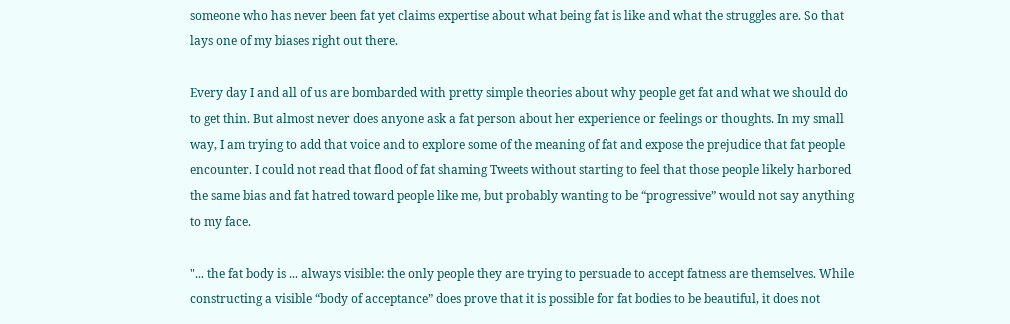someone who has never been fat yet claims expertise about what being fat is like and what the struggles are. So that lays one of my biases right out there.

Every day I and all of us are bombarded with pretty simple theories about why people get fat and what we should do to get thin. But almost never does anyone ask a fat person about her experience or feelings or thoughts. In my small way, I am trying to add that voice and to explore some of the meaning of fat and expose the prejudice that fat people encounter. I could not read that flood of fat shaming Tweets without starting to feel that those people likely harbored the same bias and fat hatred toward people like me, but probably wanting to be “progressive” would not say anything to my face.

"... the fat body is ... always visible: the only people they are trying to persuade to accept fatness are themselves. While constructing a visible “body of acceptance” does prove that it is possible for fat bodies to be beautiful, it does not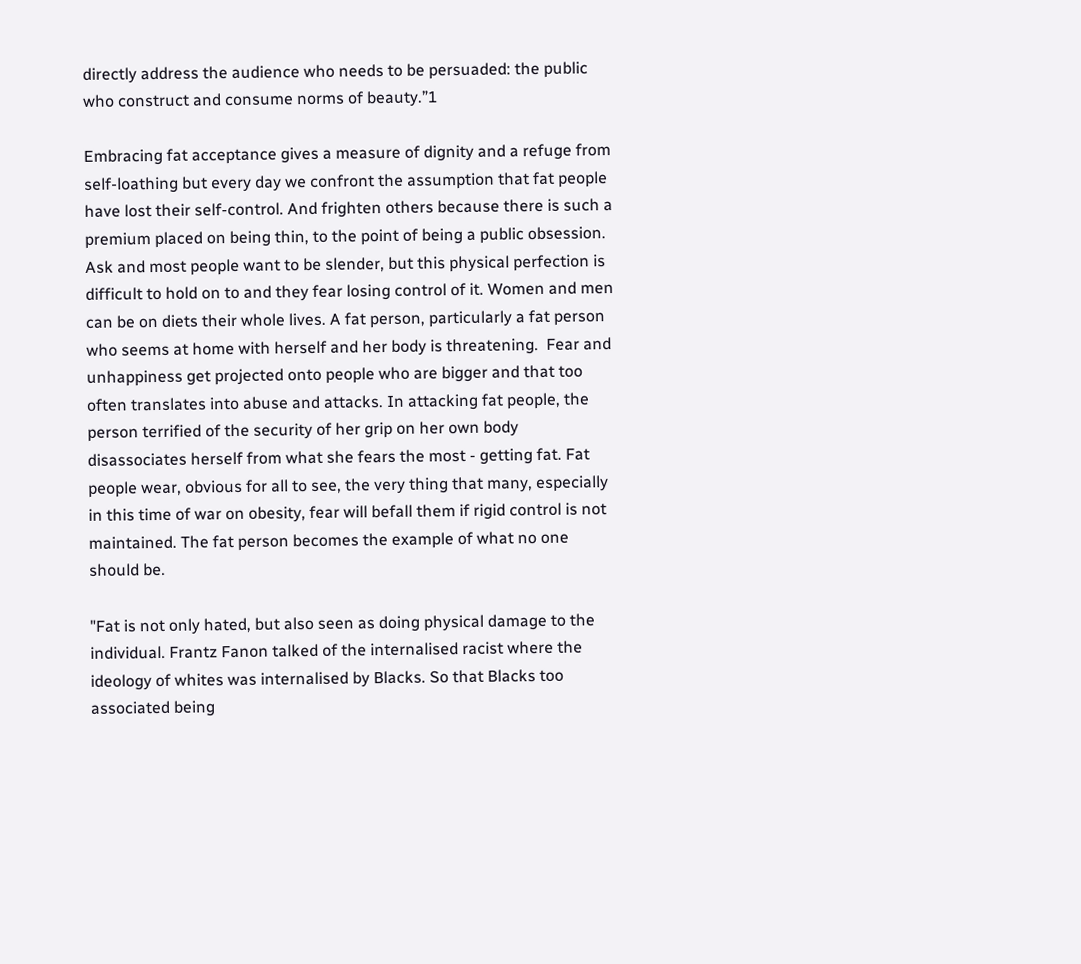directly address the audience who needs to be persuaded: the public who construct and consume norms of beauty.”1

Embracing fat acceptance gives a measure of dignity and a refuge from self-loathing but every day we confront the assumption that fat people have lost their self-control. And frighten others because there is such a premium placed on being thin, to the point of being a public obsession. Ask and most people want to be slender, but this physical perfection is difficult to hold on to and they fear losing control of it. Women and men can be on diets their whole lives. A fat person, particularly a fat person who seems at home with herself and her body is threatening.  Fear and unhappiness get projected onto people who are bigger and that too often translates into abuse and attacks. In attacking fat people, the person terrified of the security of her grip on her own body disassociates herself from what she fears the most - getting fat. Fat people wear, obvious for all to see, the very thing that many, especially in this time of war on obesity, fear will befall them if rigid control is not maintained. The fat person becomes the example of what no one should be.

"Fat is not only hated, but also seen as doing physical damage to the individual. Frantz Fanon talked of the internalised racist where the ideology of whites was internalised by Blacks. So that Blacks too associated being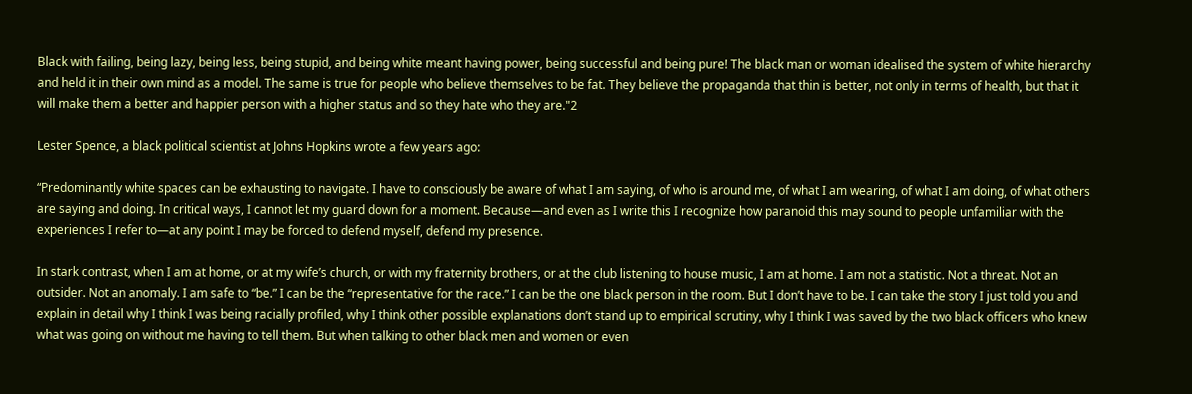Black with failing, being lazy, being less, being stupid, and being white meant having power, being successful and being pure! The black man or woman idealised the system of white hierarchy and held it in their own mind as a model. The same is true for people who believe themselves to be fat. They believe the propaganda that thin is better, not only in terms of health, but that it will make them a better and happier person with a higher status and so they hate who they are."2

Lester Spence, a black political scientist at Johns Hopkins wrote a few years ago:

“Predominantly white spaces can be exhausting to navigate. I have to consciously be aware of what I am saying, of who is around me, of what I am wearing, of what I am doing, of what others are saying and doing. In critical ways, I cannot let my guard down for a moment. Because—and even as I write this I recognize how paranoid this may sound to people unfamiliar with the experiences I refer to—at any point I may be forced to defend myself, defend my presence.

In stark contrast, when I am at home, or at my wife’s church, or with my fraternity brothers, or at the club listening to house music, I am at home. I am not a statistic. Not a threat. Not an outsider. Not an anomaly. I am safe to “be.” I can be the “representative for the race.” I can be the one black person in the room. But I don’t have to be. I can take the story I just told you and explain in detail why I think I was being racially profiled, why I think other possible explanations don’t stand up to empirical scrutiny, why I think I was saved by the two black officers who knew what was going on without me having to tell them. But when talking to other black men and women or even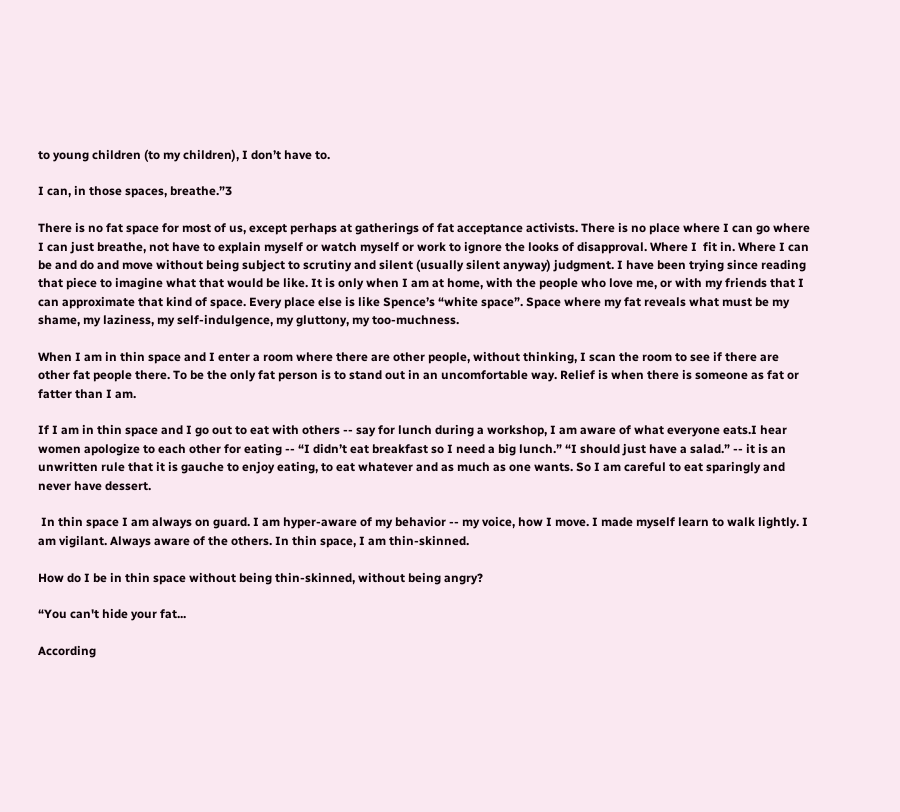to young children (to my children), I don’t have to.

I can, in those spaces, breathe.”3

There is no fat space for most of us, except perhaps at gatherings of fat acceptance activists. There is no place where I can go where I can just breathe, not have to explain myself or watch myself or work to ignore the looks of disapproval. Where I  fit in. Where I can be and do and move without being subject to scrutiny and silent (usually silent anyway) judgment. I have been trying since reading that piece to imagine what that would be like. It is only when I am at home, with the people who love me, or with my friends that I can approximate that kind of space. Every place else is like Spence’s “white space”. Space where my fat reveals what must be my shame, my laziness, my self-indulgence, my gluttony, my too-muchness.

When I am in thin space and I enter a room where there are other people, without thinking, I scan the room to see if there are other fat people there. To be the only fat person is to stand out in an uncomfortable way. Relief is when there is someone as fat or fatter than I am.

If I am in thin space and I go out to eat with others -- say for lunch during a workshop, I am aware of what everyone eats.I hear  women apologize to each other for eating -- “I didn’t eat breakfast so I need a big lunch.” “I should just have a salad.” -- it is an unwritten rule that it is gauche to enjoy eating, to eat whatever and as much as one wants. So I am careful to eat sparingly and never have dessert.

 In thin space I am always on guard. I am hyper-aware of my behavior -- my voice, how I move. I made myself learn to walk lightly. I am vigilant. Always aware of the others. In thin space, I am thin-skinned.

How do I be in thin space without being thin-skinned, without being angry?

“You can't hide your fat...

According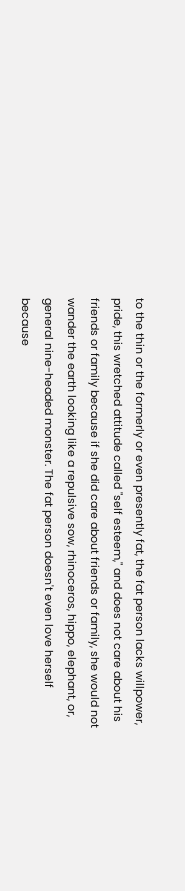to the thin or the formerly or even presently fat, the fat person lacks willpower, pride, this wretched attitude called "self esteem," and does not care about his friends or family because if she did care about friends or family, she would not wander the earth looking like a repulsive sow, rhinoceros, hippo, elephant, or, general nine-headed monster. The fat person doesn't even love herself because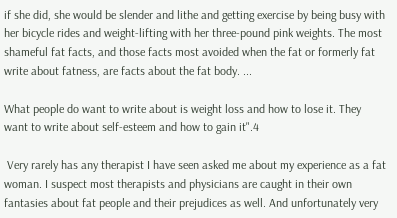if she did, she would be slender and lithe and getting exercise by being busy with her bicycle rides and weight-lifting with her three-pound pink weights. The most shameful fat facts, and those facts most avoided when the fat or formerly fat write about fatness, are facts about the fat body. ...

What people do want to write about is weight loss and how to lose it. They want to write about self-esteem and how to gain it".4

 Very rarely has any therapist I have seen asked me about my experience as a fat woman. I suspect most therapists and physicians are caught in their own fantasies about fat people and their prejudices as well. And unfortunately very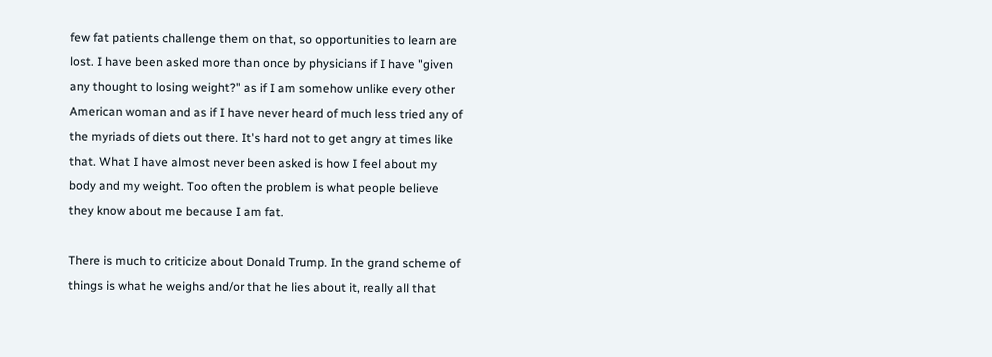few fat patients challenge them on that, so opportunities to learn are lost. I have been asked more than once by physicians if I have "given any thought to losing weight?" as if I am somehow unlike every other American woman and as if I have never heard of much less tried any of the myriads of diets out there. It's hard not to get angry at times like that. What I have almost never been asked is how I feel about my body and my weight. Too often the problem is what people believe they know about me because I am fat.

There is much to criticize about Donald Trump. In the grand scheme of things is what he weighs and/or that he lies about it, really all that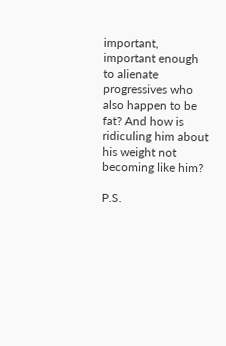important, important enough to alienate progressives who also happen to be fat? And how is ridiculing him about his weight not becoming like him?

P.S.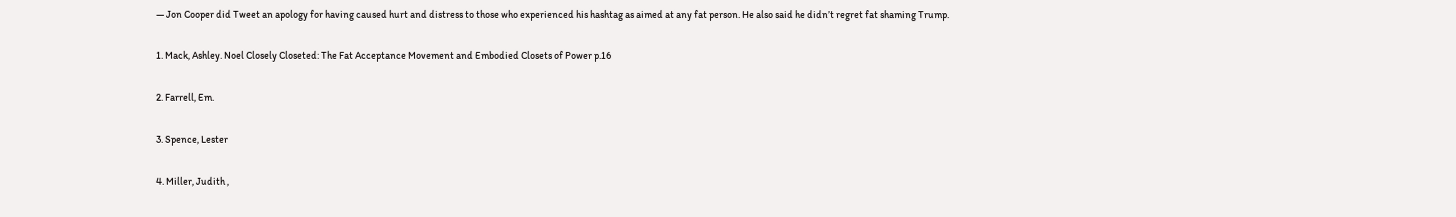— Jon Cooper did Tweet an apology for having caused hurt and distress to those who experienced his hashtag as aimed at any fat person. He also said he didn’t regret fat shaming Trump.

1. Mack, Ashley. Noel Closely Closeted: The Fat Acceptance Movement and Embodied Closets of Power p.16

2. Farrell, Em.

3. Spence, Lester

4. Miller, Judith ,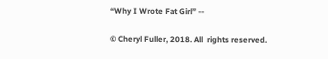“Why I Wrote Fat Girl” --

© Cheryl Fuller, 2018. All  rights reserved.